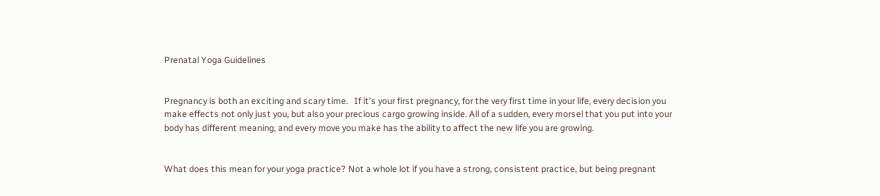Prenatal Yoga Guidelines


Pregnancy is both an exciting and scary time.   If it’s your first pregnancy, for the very first time in your life, every decision you make effects not only just you, but also your precious cargo growing inside. All of a sudden, every morsel that you put into your body has different meaning, and every move you make has the ability to affect the new life you are growing.


What does this mean for your yoga practice? Not a whole lot if you have a strong, consistent practice, but being pregnant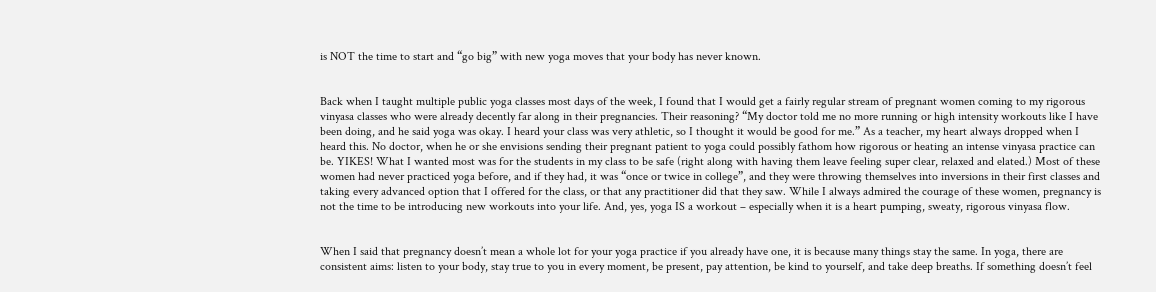is NOT the time to start and “go big” with new yoga moves that your body has never known.


Back when I taught multiple public yoga classes most days of the week, I found that I would get a fairly regular stream of pregnant women coming to my rigorous vinyasa classes who were already decently far along in their pregnancies. Their reasoning? “My doctor told me no more running or high intensity workouts like I have been doing, and he said yoga was okay. I heard your class was very athletic, so I thought it would be good for me.” As a teacher, my heart always dropped when I heard this. No doctor, when he or she envisions sending their pregnant patient to yoga could possibly fathom how rigorous or heating an intense vinyasa practice can be. YIKES! What I wanted most was for the students in my class to be safe (right along with having them leave feeling super clear, relaxed and elated.) Most of these women had never practiced yoga before, and if they had, it was “once or twice in college”, and they were throwing themselves into inversions in their first classes and taking every advanced option that I offered for the class, or that any practitioner did that they saw. While I always admired the courage of these women, pregnancy is not the time to be introducing new workouts into your life. And, yes, yoga IS a workout – especially when it is a heart pumping, sweaty, rigorous vinyasa flow.


When I said that pregnancy doesn’t mean a whole lot for your yoga practice if you already have one, it is because many things stay the same. In yoga, there are consistent aims: listen to your body, stay true to you in every moment, be present, pay attention, be kind to yourself, and take deep breaths. If something doesn’t feel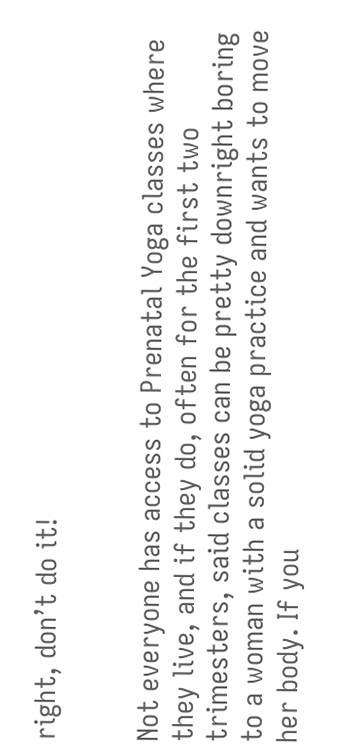right, don’t do it!


Not everyone has access to Prenatal Yoga classes where they live, and if they do, often for the first two trimesters, said classes can be pretty downright boring to a woman with a solid yoga practice and wants to move her body. If you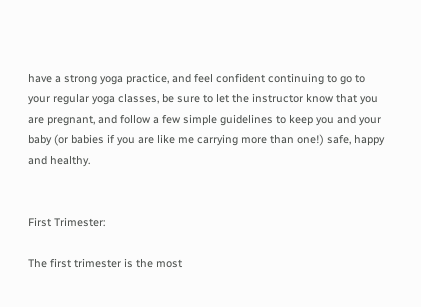have a strong yoga practice, and feel confident continuing to go to your regular yoga classes, be sure to let the instructor know that you are pregnant, and follow a few simple guidelines to keep you and your baby (or babies if you are like me carrying more than one!) safe, happy and healthy.


First Trimester:

The first trimester is the most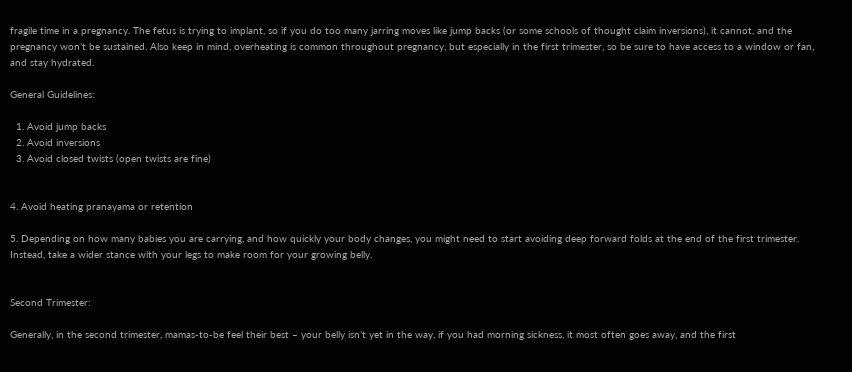fragile time in a pregnancy. The fetus is trying to implant, so if you do too many jarring moves like jump backs (or some schools of thought claim inversions), it cannot, and the pregnancy won’t be sustained. Also keep in mind, overheating is common throughout pregnancy, but especially in the first trimester, so be sure to have access to a window or fan, and stay hydrated.

General Guidelines:

  1. Avoid jump backs
  2. Avoid inversions
  3. Avoid closed twists (open twists are fine)


4. Avoid heating pranayama or retention

5. Depending on how many babies you are carrying, and how quickly your body changes, you might need to start avoiding deep forward folds at the end of the first trimester. Instead, take a wider stance with your legs to make room for your growing belly.


Second Trimester:

Generally, in the second trimester, mamas-to-be feel their best – your belly isn’t yet in the way, if you had morning sickness, it most often goes away, and the first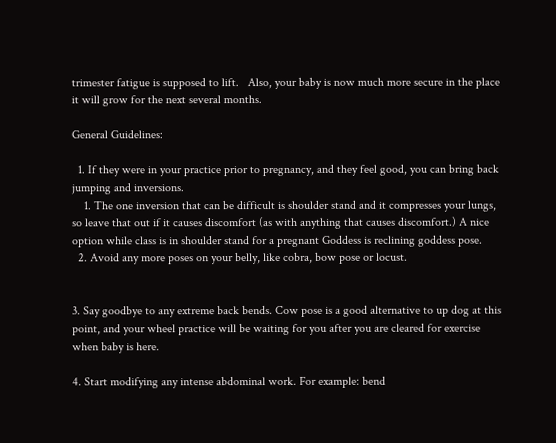trimester fatigue is supposed to lift.   Also, your baby is now much more secure in the place it will grow for the next several months.

General Guidelines:

  1. If they were in your practice prior to pregnancy, and they feel good, you can bring back jumping and inversions.
    1. The one inversion that can be difficult is shoulder stand and it compresses your lungs, so leave that out if it causes discomfort (as with anything that causes discomfort.) A nice option while class is in shoulder stand for a pregnant Goddess is reclining goddess pose.
  2. Avoid any more poses on your belly, like cobra, bow pose or locust.


3. Say goodbye to any extreme back bends. Cow pose is a good alternative to up dog at this point, and your wheel practice will be waiting for you after you are cleared for exercise when baby is here.

4. Start modifying any intense abdominal work. For example: bend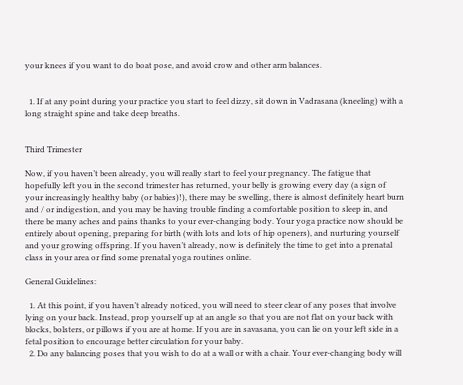your knees if you want to do boat pose, and avoid crow and other arm balances.


  1. If at any point during your practice you start to feel dizzy, sit down in Vadrasana (kneeling) with a long straight spine and take deep breaths.


Third Trimester

Now, if you haven’t been already, you will really start to feel your pregnancy. The fatigue that hopefully left you in the second trimester has returned, your belly is growing every day (a sign of your increasingly healthy baby (or babies)!), there may be swelling, there is almost definitely heart burn and / or indigestion, and you may be having trouble finding a comfortable position to sleep in, and there be many aches and pains thanks to your ever-changing body. Your yoga practice now should be entirely about opening, preparing for birth (with lots and lots of hip openers), and nurturing yourself and your growing offspring. If you haven’t already, now is definitely the time to get into a prenatal class in your area or find some prenatal yoga routines online.

General Guidelines:

  1. At this point, if you haven’t already noticed, you will need to steer clear of any poses that involve lying on your back. Instead, prop yourself up at an angle so that you are not flat on your back with blocks, bolsters, or pillows if you are at home. If you are in savasana, you can lie on your left side in a fetal position to encourage better circulation for your baby.
  2. Do any balancing poses that you wish to do at a wall or with a chair. Your ever-changing body will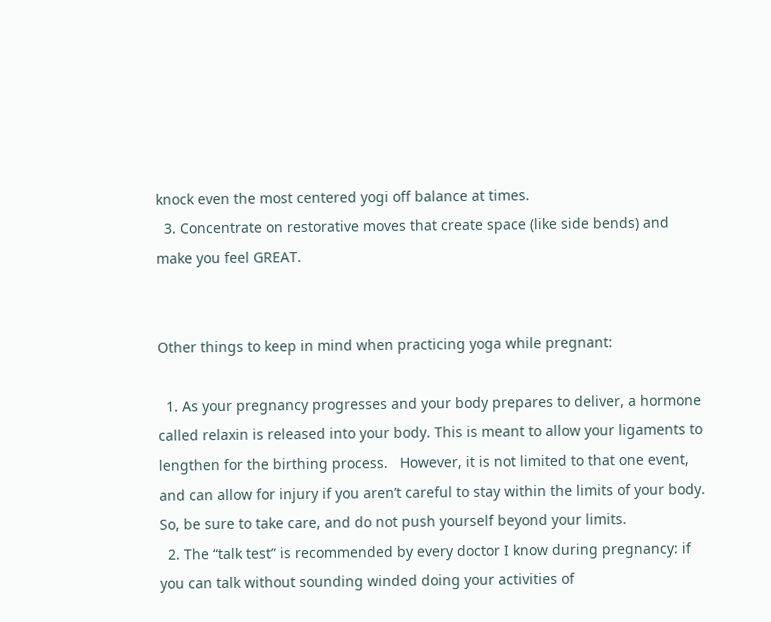knock even the most centered yogi off balance at times.
  3. Concentrate on restorative moves that create space (like side bends) and make you feel GREAT.


Other things to keep in mind when practicing yoga while pregnant:

  1. As your pregnancy progresses and your body prepares to deliver, a hormone called relaxin is released into your body. This is meant to allow your ligaments to lengthen for the birthing process.   However, it is not limited to that one event, and can allow for injury if you aren’t careful to stay within the limits of your body. So, be sure to take care, and do not push yourself beyond your limits.
  2. The “talk test” is recommended by every doctor I know during pregnancy: if you can talk without sounding winded doing your activities of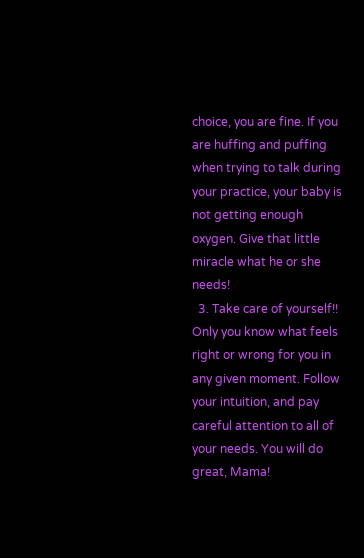choice, you are fine. If you are huffing and puffing when trying to talk during your practice, your baby is not getting enough oxygen. Give that little miracle what he or she needs!
  3. Take care of yourself!! Only you know what feels right or wrong for you in any given moment. Follow your intuition, and pay careful attention to all of your needs. You will do great, Mama!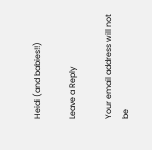Heidi (and babies!!)

Leave a Reply

Your email address will not be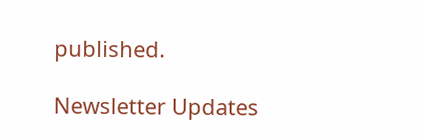published.

Newsletter Updates